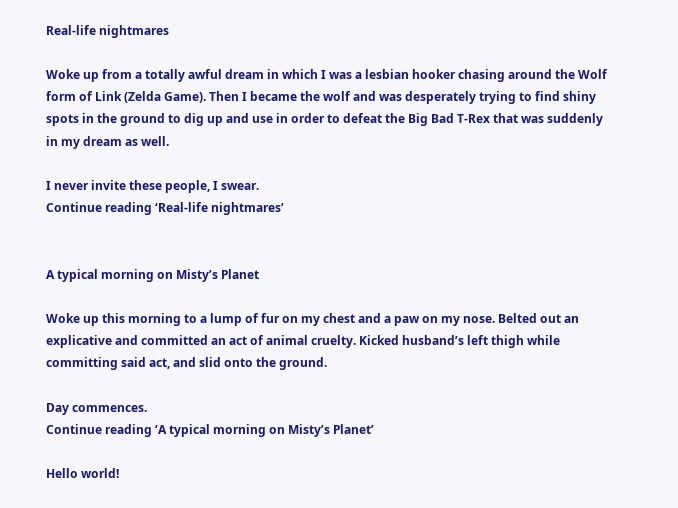Real-life nightmares

Woke up from a totally awful dream in which I was a lesbian hooker chasing around the Wolf form of Link (Zelda Game). Then I became the wolf and was desperately trying to find shiny spots in the ground to dig up and use in order to defeat the Big Bad T-Rex that was suddenly in my dream as well.

I never invite these people, I swear.
Continue reading ‘Real-life nightmares’


A typical morning on Misty’s Planet

Woke up this morning to a lump of fur on my chest and a paw on my nose. Belted out an explicative and committed an act of animal cruelty. Kicked husband’s left thigh while committing said act, and slid onto the ground.

Day commences.
Continue reading ‘A typical morning on Misty’s Planet’

Hello world!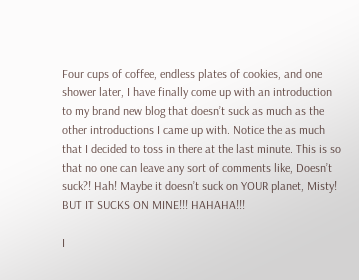Four cups of coffee, endless plates of cookies, and one shower later, I have finally come up with an introduction to my brand new blog that doesn’t suck as much as the other introductions I came up with. Notice the as much that I decided to toss in there at the last minute. This is so that no one can leave any sort of comments like, Doesn’t suck?! Hah! Maybe it doesn’t suck on YOUR planet, Misty! BUT IT SUCKS ON MINE!!! HAHAHA!!!

I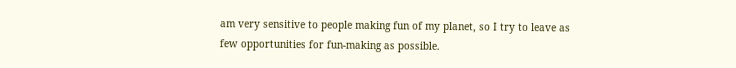am very sensitive to people making fun of my planet, so I try to leave as few opportunities for fun-making as possible.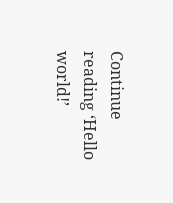Continue reading ‘Hello world!’